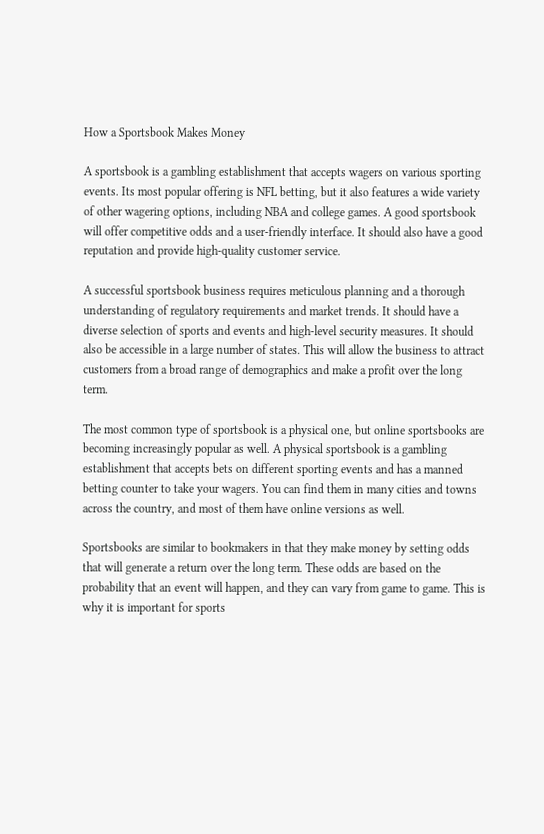How a Sportsbook Makes Money

A sportsbook is a gambling establishment that accepts wagers on various sporting events. Its most popular offering is NFL betting, but it also features a wide variety of other wagering options, including NBA and college games. A good sportsbook will offer competitive odds and a user-friendly interface. It should also have a good reputation and provide high-quality customer service.

A successful sportsbook business requires meticulous planning and a thorough understanding of regulatory requirements and market trends. It should have a diverse selection of sports and events and high-level security measures. It should also be accessible in a large number of states. This will allow the business to attract customers from a broad range of demographics and make a profit over the long term.

The most common type of sportsbook is a physical one, but online sportsbooks are becoming increasingly popular as well. A physical sportsbook is a gambling establishment that accepts bets on different sporting events and has a manned betting counter to take your wagers. You can find them in many cities and towns across the country, and most of them have online versions as well.

Sportsbooks are similar to bookmakers in that they make money by setting odds that will generate a return over the long term. These odds are based on the probability that an event will happen, and they can vary from game to game. This is why it is important for sports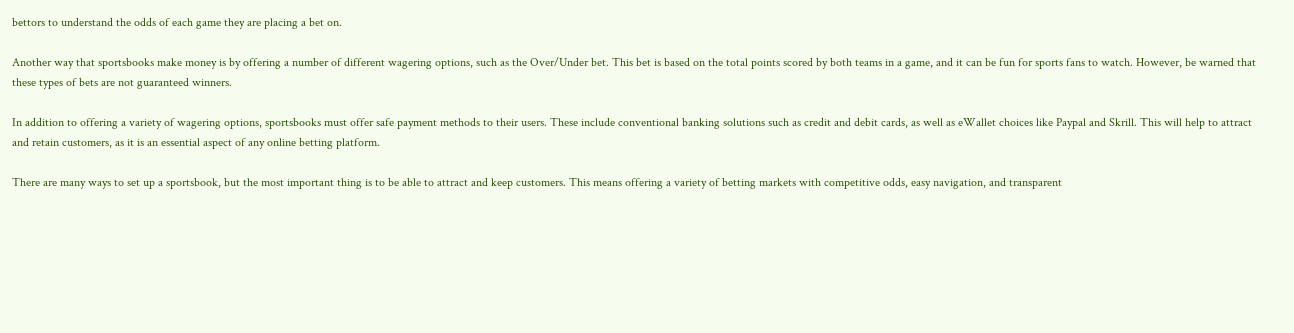bettors to understand the odds of each game they are placing a bet on.

Another way that sportsbooks make money is by offering a number of different wagering options, such as the Over/Under bet. This bet is based on the total points scored by both teams in a game, and it can be fun for sports fans to watch. However, be warned that these types of bets are not guaranteed winners.

In addition to offering a variety of wagering options, sportsbooks must offer safe payment methods to their users. These include conventional banking solutions such as credit and debit cards, as well as eWallet choices like Paypal and Skrill. This will help to attract and retain customers, as it is an essential aspect of any online betting platform.

There are many ways to set up a sportsbook, but the most important thing is to be able to attract and keep customers. This means offering a variety of betting markets with competitive odds, easy navigation, and transparent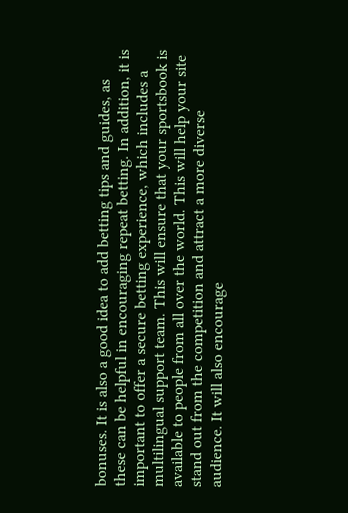bonuses. It is also a good idea to add betting tips and guides, as these can be helpful in encouraging repeat betting. In addition, it is important to offer a secure betting experience, which includes a multilingual support team. This will ensure that your sportsbook is available to people from all over the world. This will help your site stand out from the competition and attract a more diverse audience. It will also encourage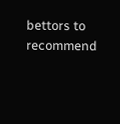bettors to recommend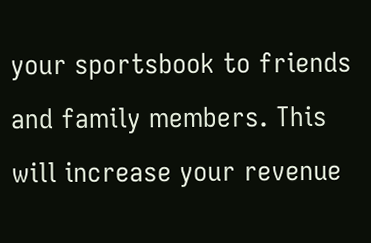your sportsbook to friends and family members. This will increase your revenue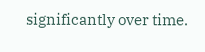significantly over time.